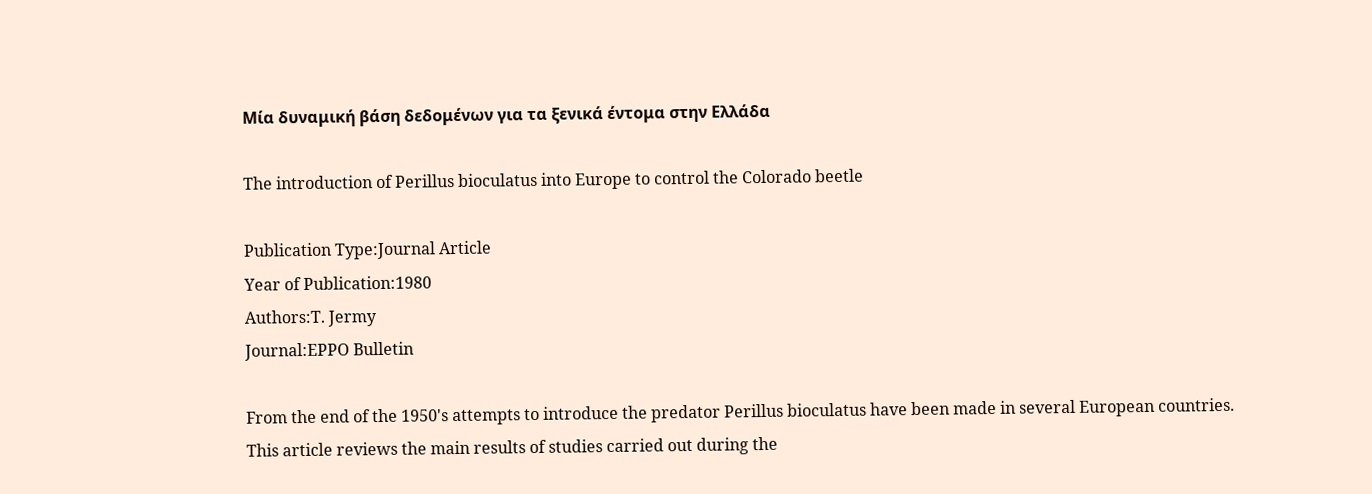Μία δυναμική βάση δεδομένων για τα ξενικά έντομα στην Ελλάδα

The introduction of Perillus bioculatus into Europe to control the Colorado beetle

Publication Type:Journal Article
Year of Publication:1980
Authors:T. Jermy
Journal:EPPO Bulletin

From the end of the 1950's attempts to introduce the predator Perillus bioculatus have been made in several European countries. This article reviews the main results of studies carried out during the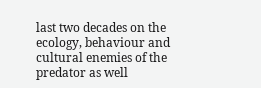last two decades on the ecology, behaviour and cultural enemies of the predator as well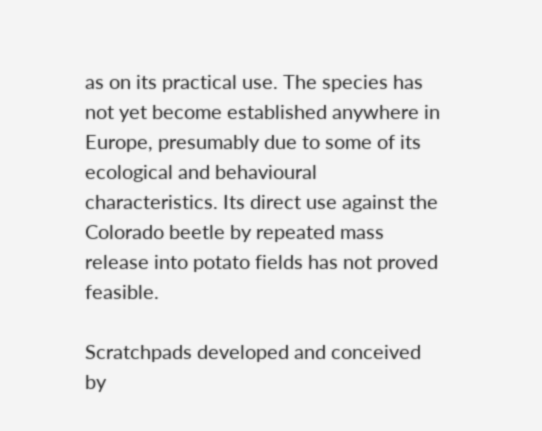as on its practical use. The species has not yet become established anywhere in Europe, presumably due to some of its ecological and behavioural characteristics. Its direct use against the Colorado beetle by repeated mass release into potato fields has not proved feasible.

Scratchpads developed and conceived by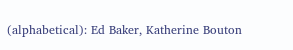(alphabetical): Ed Baker, Katherine Bouton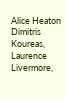Alice Heaton Dimitris Koureas, Laurence Livermore,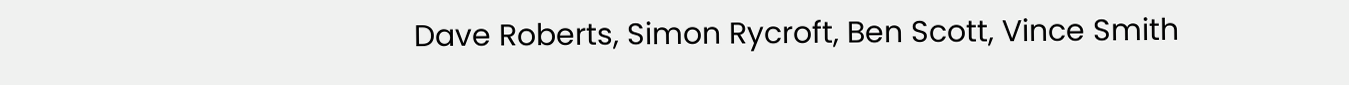Dave Roberts, Simon Rycroft, Ben Scott, Vince Smith